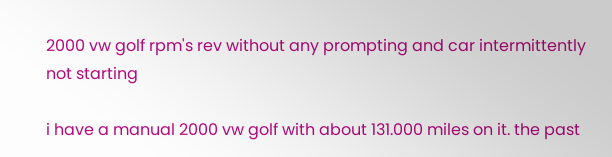2000 vw golf rpm's rev without any prompting and car intermittently not starting

i have a manual 2000 vw golf with about 131.000 miles on it. the past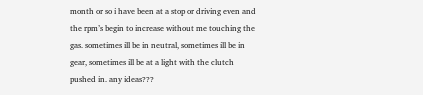month or so i have been at a stop or driving even and the rpm’s begin to increase without me touching the gas. sometimes ill be in neutral, sometimes ill be in gear, sometimes ill be at a light with the clutch pushed in. any ideas???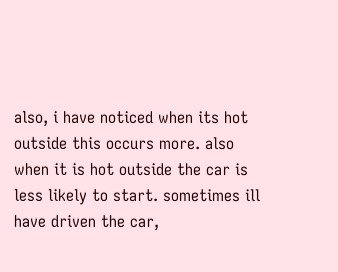also, i have noticed when its hot outside this occurs more. also when it is hot outside the car is less likely to start. sometimes ill have driven the car,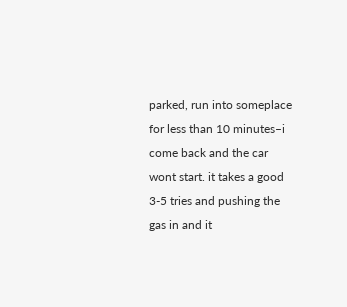parked, run into someplace for less than 10 minutes–i come back and the car wont start. it takes a good 3-5 tries and pushing the gas in and it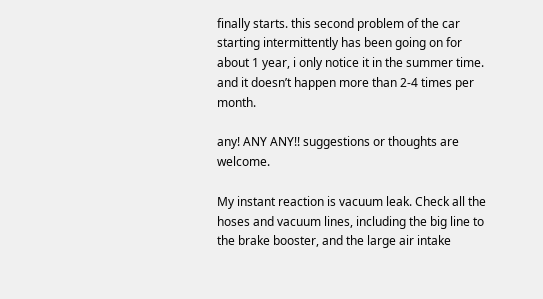finally starts. this second problem of the car starting intermittently has been going on for about 1 year, i only notice it in the summer time. and it doesn’t happen more than 2-4 times per month.

any! ANY ANY!! suggestions or thoughts are welcome.

My instant reaction is vacuum leak. Check all the hoses and vacuum lines, including the big line to the brake booster, and the large air intake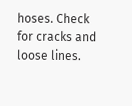hoses. Check for cracks and loose lines.